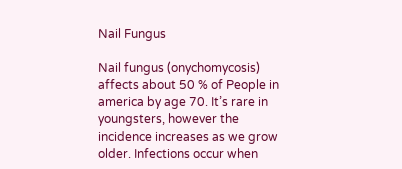Nail Fungus

Nail fungus (onychomycosis) affects about 50 % of People in america by age 70. It’s rare in youngsters, however the incidence increases as we grow older. Infections occur when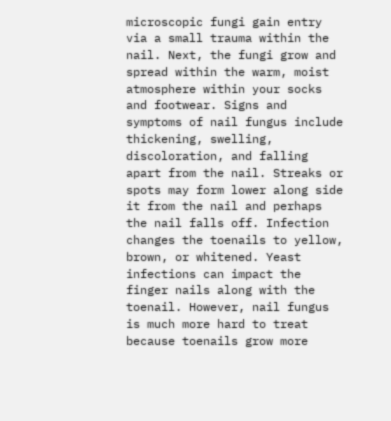microscopic fungi gain entry via a small trauma within the nail. Next, the fungi grow and spread within the warm, moist atmosphere within your socks and footwear. Signs and symptoms of nail fungus include thickening, swelling, discoloration, and falling apart from the nail. Streaks or spots may form lower along side it from the nail and perhaps the nail falls off. Infection changes the toenails to yellow, brown, or whitened. Yeast infections can impact the finger nails along with the toenail. However, nail fungus is much more hard to treat because toenails grow more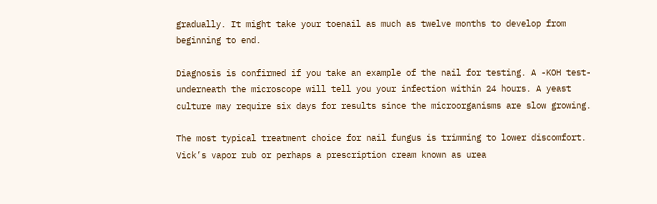gradually. It might take your toenail as much as twelve months to develop from beginning to end.

Diagnosis is confirmed if you take an example of the nail for testing. A -KOH test- underneath the microscope will tell you your infection within 24 hours. A yeast culture may require six days for results since the microorganisms are slow growing.

The most typical treatment choice for nail fungus is trimming to lower discomfort. Vick’s vapor rub or perhaps a prescription cream known as urea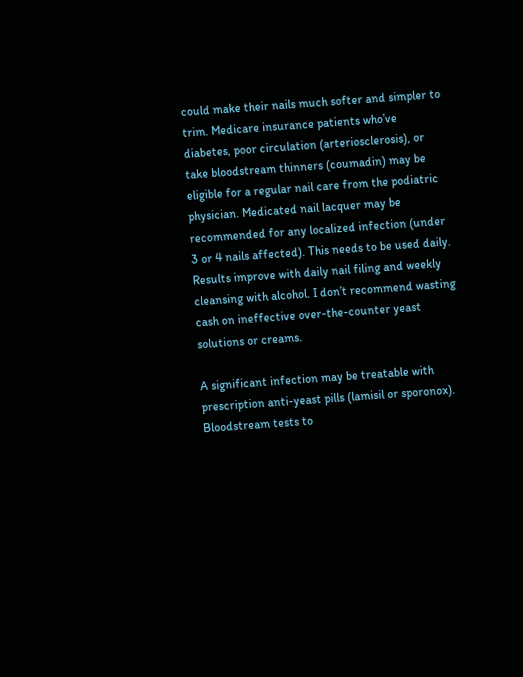could make their nails much softer and simpler to trim. Medicare insurance patients who’ve diabetes, poor circulation (arteriosclerosis), or take bloodstream thinners (coumadin) may be eligible for a regular nail care from the podiatric physician. Medicated nail lacquer may be recommended for any localized infection (under 3 or 4 nails affected). This needs to be used daily. Results improve with daily nail filing and weekly cleansing with alcohol. I don’t recommend wasting cash on ineffective over-the-counter yeast solutions or creams.

A significant infection may be treatable with prescription anti-yeast pills (lamisil or sporonox). Bloodstream tests to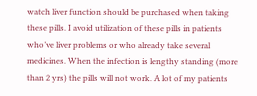watch liver function should be purchased when taking these pills. I avoid utilization of these pills in patients who’ve liver problems or who already take several medicines. When the infection is lengthy standing (more than 2 yrs) the pills will not work. A lot of my patients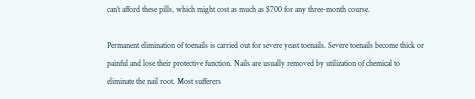can’t afford these pills, which might cost as much as $700 for any three-month course.

Permanent elimination of toenails is carried out for severe yeast toenails. Severe toenails become thick or painful and lose their protective function. Nails are usually removed by utilization of chemical to eliminate the nail root. Most sufferers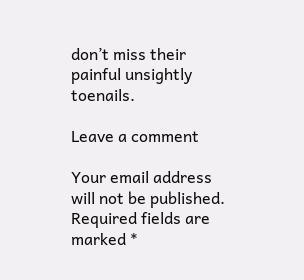don’t miss their painful unsightly toenails.

Leave a comment

Your email address will not be published. Required fields are marked *